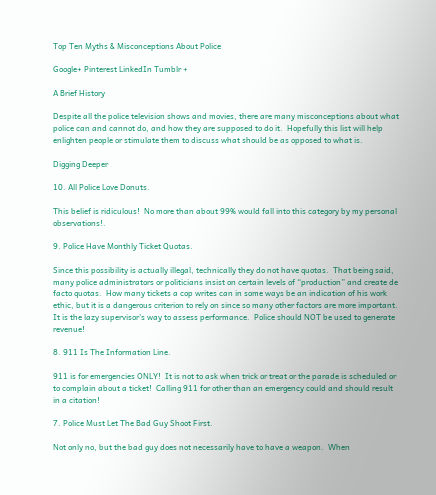Top Ten Myths & Misconceptions About Police

Google+ Pinterest LinkedIn Tumblr +

A Brief History

Despite all the police television shows and movies, there are many misconceptions about what police can and cannot do, and how they are supposed to do it.  Hopefully this list will help enlighten people or stimulate them to discuss what should be as opposed to what is.

Digging Deeper

10. All Police Love Donuts.

This belief is ridiculous!  No more than about 99% would fall into this category by my personal observations!.

9. Police Have Monthly Ticket Quotas.

Since this possibility is actually illegal, technically they do not have quotas.  That being said, many police administrators or politicians insist on certain levels of “production” and create de facto quotas.  How many tickets a cop writes can in some ways be an indication of his work ethic, but it is a dangerous criterion to rely on since so many other factors are more important.  It is the lazy supervisor’s way to assess performance.  Police should NOT be used to generate revenue!

8. 911 Is The Information Line.

911 is for emergencies ONLY!  It is not to ask when trick or treat or the parade is scheduled or to complain about a ticket!  Calling 911 for other than an emergency could and should result in a citation!

7. Police Must Let The Bad Guy Shoot First.

Not only no, but the bad guy does not necessarily have to have a weapon.  When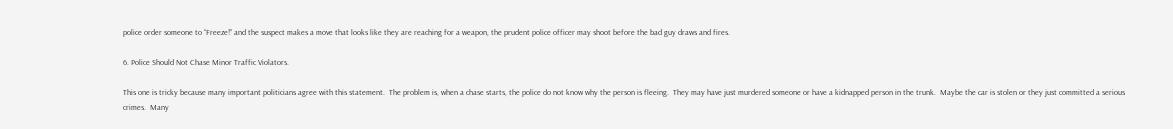police order someone to “Freeze!” and the suspect makes a move that looks like they are reaching for a weapon, the prudent police officer may shoot before the bad guy draws and fires.

6. Police Should Not Chase Minor Traffic Violators.

This one is tricky because many important politicians agree with this statement.  The problem is, when a chase starts, the police do not know why the person is fleeing.  They may have just murdered someone or have a kidnapped person in the trunk.  Maybe the car is stolen or they just committed a serious crimes.  Many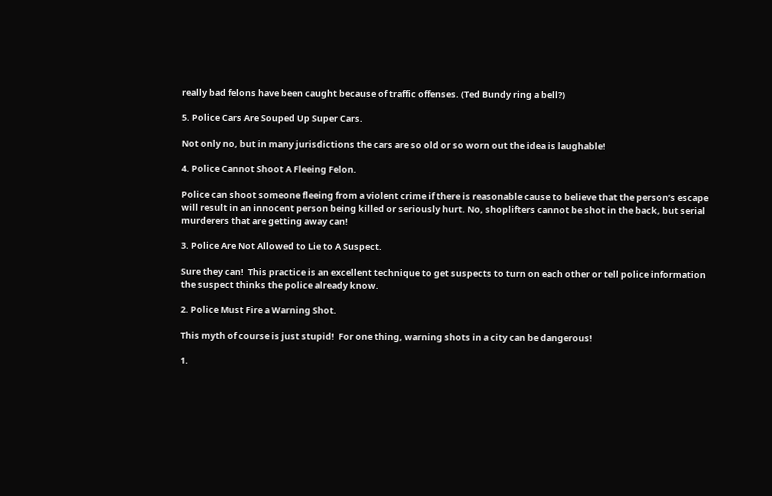really bad felons have been caught because of traffic offenses. (Ted Bundy ring a bell?)

5. Police Cars Are Souped Up Super Cars.

Not only no, but in many jurisdictions the cars are so old or so worn out the idea is laughable!

4. Police Cannot Shoot A Fleeing Felon.

Police can shoot someone fleeing from a violent crime if there is reasonable cause to believe that the person’s escape will result in an innocent person being killed or seriously hurt. No, shoplifters cannot be shot in the back, but serial murderers that are getting away can!

3. Police Are Not Allowed to Lie to A Suspect.

Sure they can!  This practice is an excellent technique to get suspects to turn on each other or tell police information the suspect thinks the police already know.

2. Police Must Fire a Warning Shot.

This myth of course is just stupid!  For one thing, warning shots in a city can be dangerous!

1.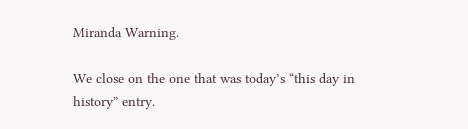Miranda Warning.

We close on the one that was today’s “this day in history” entry.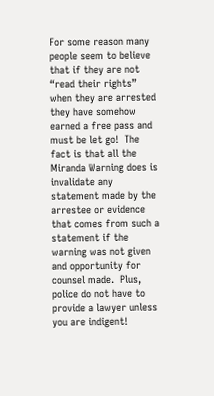For some reason many people seem to believe that if they are not “read their rights” when they are arrested they have somehow earned a free pass and must be let go!  The fact is that all the Miranda Warning does is invalidate any statement made by the arrestee or evidence that comes from such a statement if the warning was not given and opportunity for counsel made.  Plus, police do not have to provide a lawyer unless you are indigent!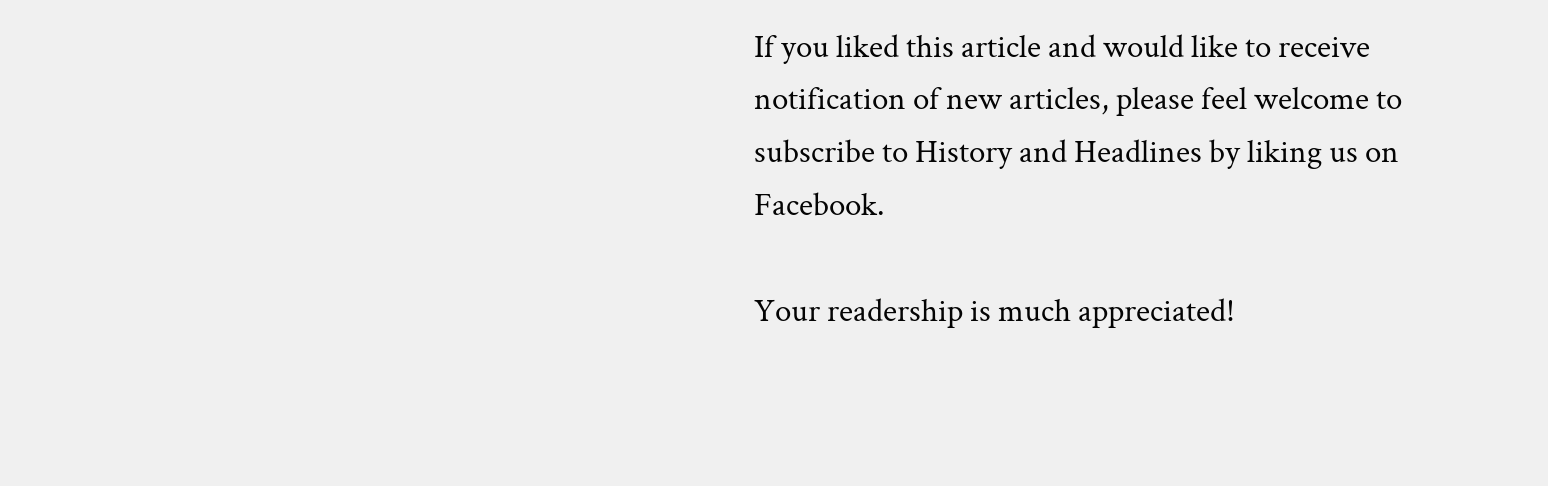If you liked this article and would like to receive notification of new articles, please feel welcome to subscribe to History and Headlines by liking us on Facebook.

Your readership is much appreciated!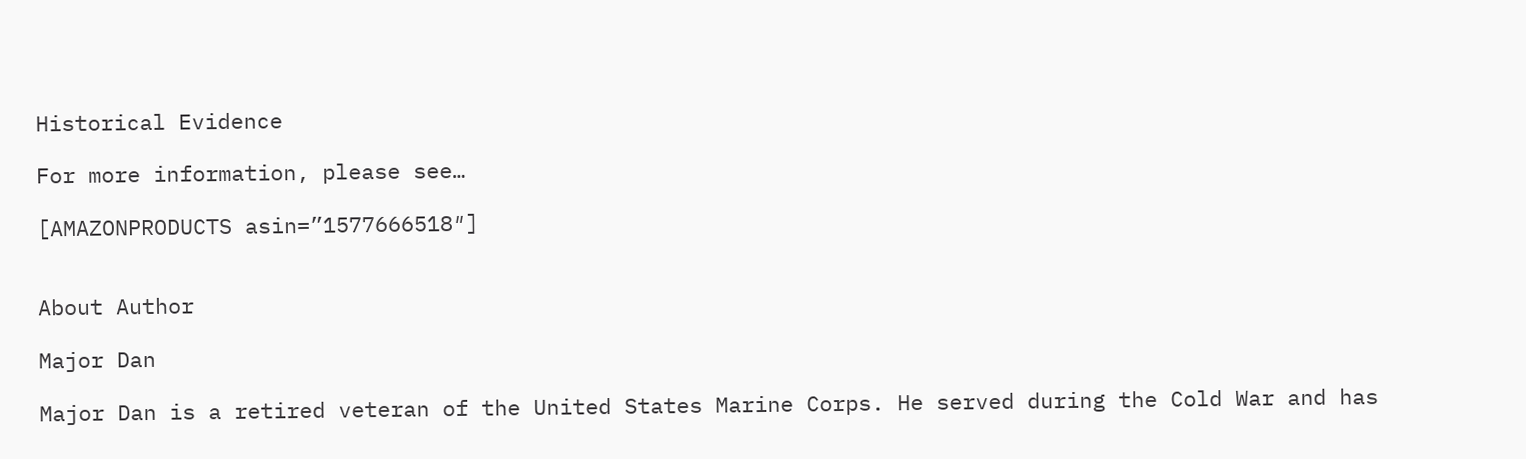Historical Evidence

For more information, please see…

[AMAZONPRODUCTS asin=”1577666518″]


About Author

Major Dan

Major Dan is a retired veteran of the United States Marine Corps. He served during the Cold War and has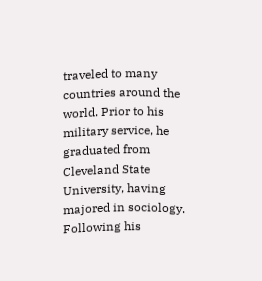traveled to many countries around the world. Prior to his military service, he graduated from Cleveland State University, having majored in sociology. Following his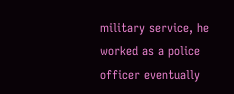military service, he worked as a police officer eventually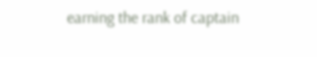earning the rank of captain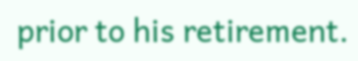prior to his retirement.